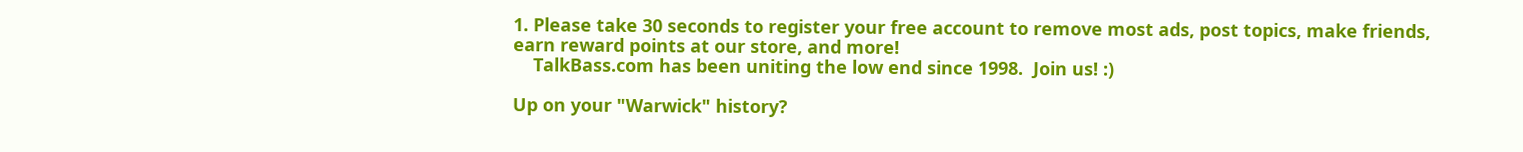1. Please take 30 seconds to register your free account to remove most ads, post topics, make friends, earn reward points at our store, and more!
    TalkBass.com has been uniting the low end since 1998.  Join us! :)

Up on your "Warwick" history?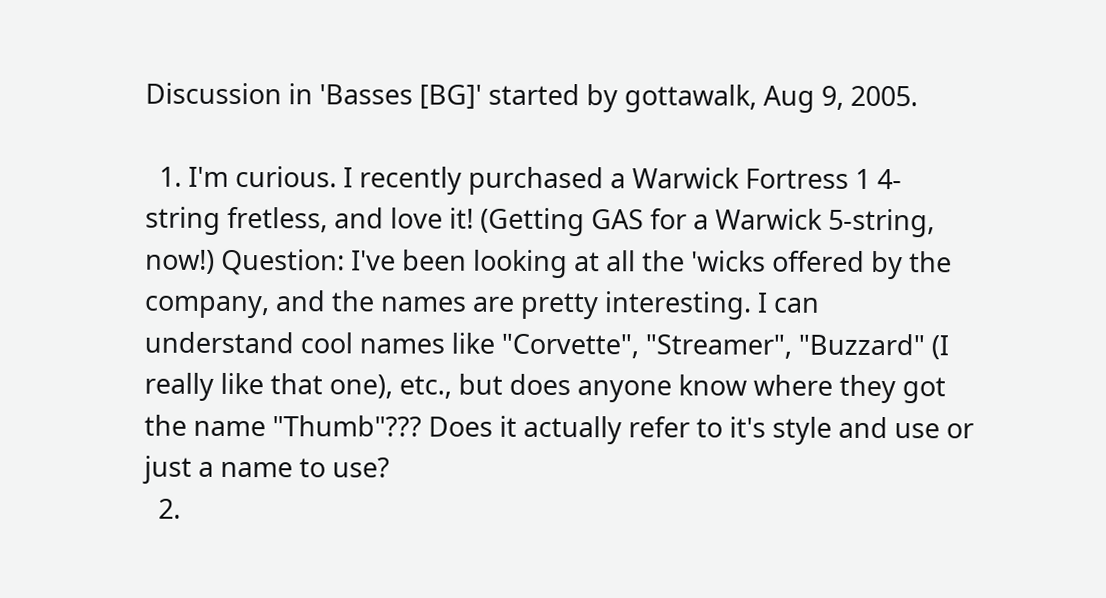Discussion in 'Basses [BG]' started by gottawalk, Aug 9, 2005.

  1. I'm curious. I recently purchased a Warwick Fortress 1 4-string fretless, and love it! (Getting GAS for a Warwick 5-string, now!) Question: I've been looking at all the 'wicks offered by the company, and the names are pretty interesting. I can understand cool names like "Corvette", "Streamer", "Buzzard" (I really like that one), etc., but does anyone know where they got the name "Thumb"??? Does it actually refer to it's style and use or just a name to use?
  2.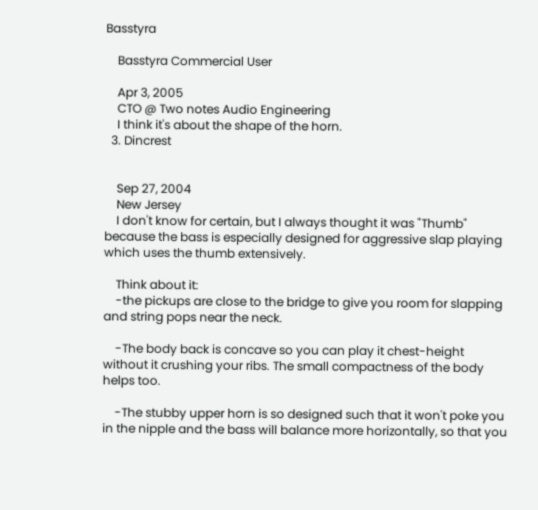Basstyra

    Basstyra Commercial User

    Apr 3, 2005
    CTO @ Two notes Audio Engineering
    I think it's about the shape of the horn.
  3. Dincrest


    Sep 27, 2004
    New Jersey
    I don't know for certain, but I always thought it was "Thumb" because the bass is especially designed for aggressive slap playing which uses the thumb extensively.

    Think about it:
    -the pickups are close to the bridge to give you room for slapping and string pops near the neck.

    -The body back is concave so you can play it chest-height without it crushing your ribs. The small compactness of the body helps too.

    -The stubby upper horn is so designed such that it won't poke you in the nipple and the bass will balance more horizontally, so that you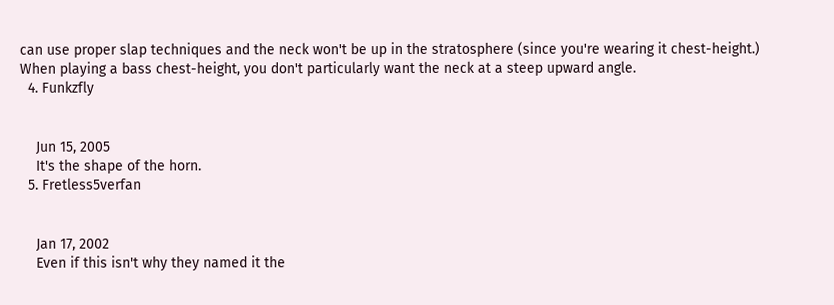can use proper slap techniques and the neck won't be up in the stratosphere (since you're wearing it chest-height.) When playing a bass chest-height, you don't particularly want the neck at a steep upward angle.
  4. Funkzfly


    Jun 15, 2005
    It's the shape of the horn.
  5. Fretless5verfan


    Jan 17, 2002
    Even if this isn't why they named it the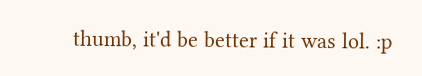thumb, it'd be better if it was lol. :p